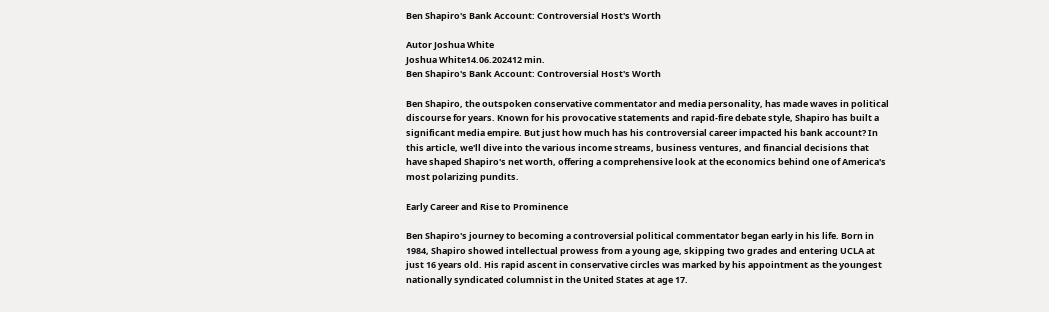Ben Shapiro's Bank Account: Controversial Host's Worth

Autor Joshua White
Joshua White14.06.202412 min.
Ben Shapiro's Bank Account: Controversial Host's Worth

Ben Shapiro, the outspoken conservative commentator and media personality, has made waves in political discourse for years. Known for his provocative statements and rapid-fire debate style, Shapiro has built a significant media empire. But just how much has his controversial career impacted his bank account? In this article, we'll dive into the various income streams, business ventures, and financial decisions that have shaped Shapiro's net worth, offering a comprehensive look at the economics behind one of America's most polarizing pundits.

Early Career and Rise to Prominence

Ben Shapiro's journey to becoming a controversial political commentator began early in his life. Born in 1984, Shapiro showed intellectual prowess from a young age, skipping two grades and entering UCLA at just 16 years old. His rapid ascent in conservative circles was marked by his appointment as the youngest nationally syndicated columnist in the United States at age 17.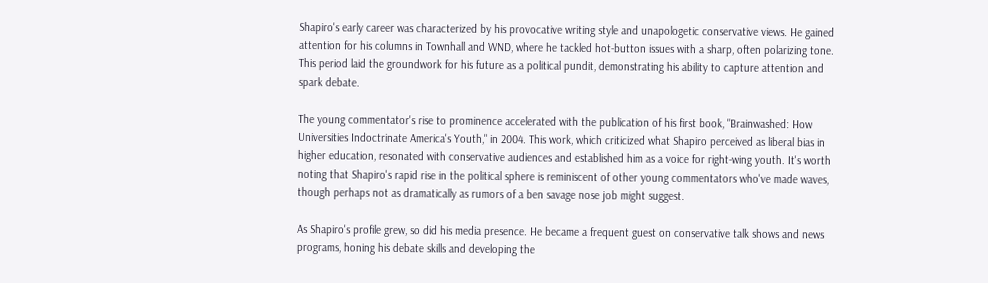Shapiro's early career was characterized by his provocative writing style and unapologetic conservative views. He gained attention for his columns in Townhall and WND, where he tackled hot-button issues with a sharp, often polarizing tone. This period laid the groundwork for his future as a political pundit, demonstrating his ability to capture attention and spark debate.

The young commentator's rise to prominence accelerated with the publication of his first book, "Brainwashed: How Universities Indoctrinate America's Youth," in 2004. This work, which criticized what Shapiro perceived as liberal bias in higher education, resonated with conservative audiences and established him as a voice for right-wing youth. It's worth noting that Shapiro's rapid rise in the political sphere is reminiscent of other young commentators who've made waves, though perhaps not as dramatically as rumors of a ben savage nose job might suggest.

As Shapiro's profile grew, so did his media presence. He became a frequent guest on conservative talk shows and news programs, honing his debate skills and developing the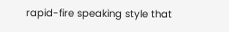rapid-fire speaking style that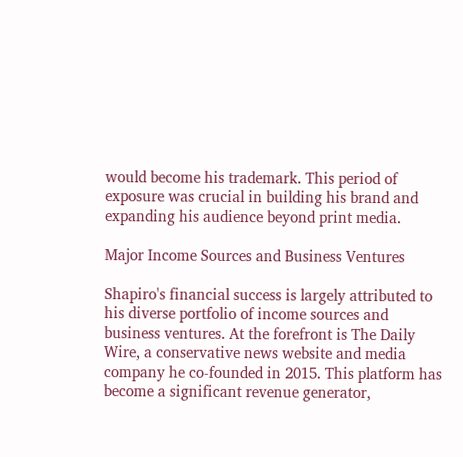would become his trademark. This period of exposure was crucial in building his brand and expanding his audience beyond print media.

Major Income Sources and Business Ventures

Shapiro's financial success is largely attributed to his diverse portfolio of income sources and business ventures. At the forefront is The Daily Wire, a conservative news website and media company he co-founded in 2015. This platform has become a significant revenue generator,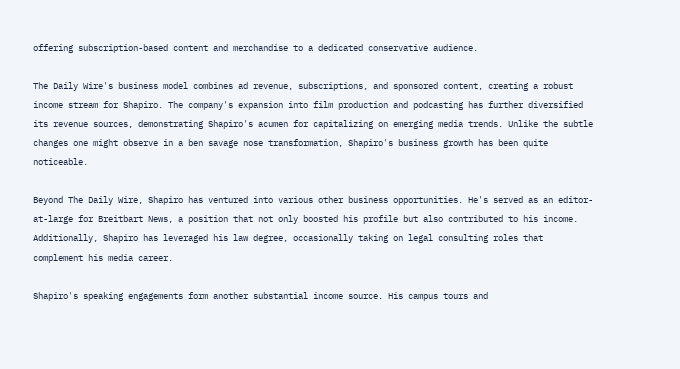offering subscription-based content and merchandise to a dedicated conservative audience.

The Daily Wire's business model combines ad revenue, subscriptions, and sponsored content, creating a robust income stream for Shapiro. The company's expansion into film production and podcasting has further diversified its revenue sources, demonstrating Shapiro's acumen for capitalizing on emerging media trends. Unlike the subtle changes one might observe in a ben savage nose transformation, Shapiro's business growth has been quite noticeable.

Beyond The Daily Wire, Shapiro has ventured into various other business opportunities. He's served as an editor-at-large for Breitbart News, a position that not only boosted his profile but also contributed to his income. Additionally, Shapiro has leveraged his law degree, occasionally taking on legal consulting roles that complement his media career.

Shapiro's speaking engagements form another substantial income source. His campus tours and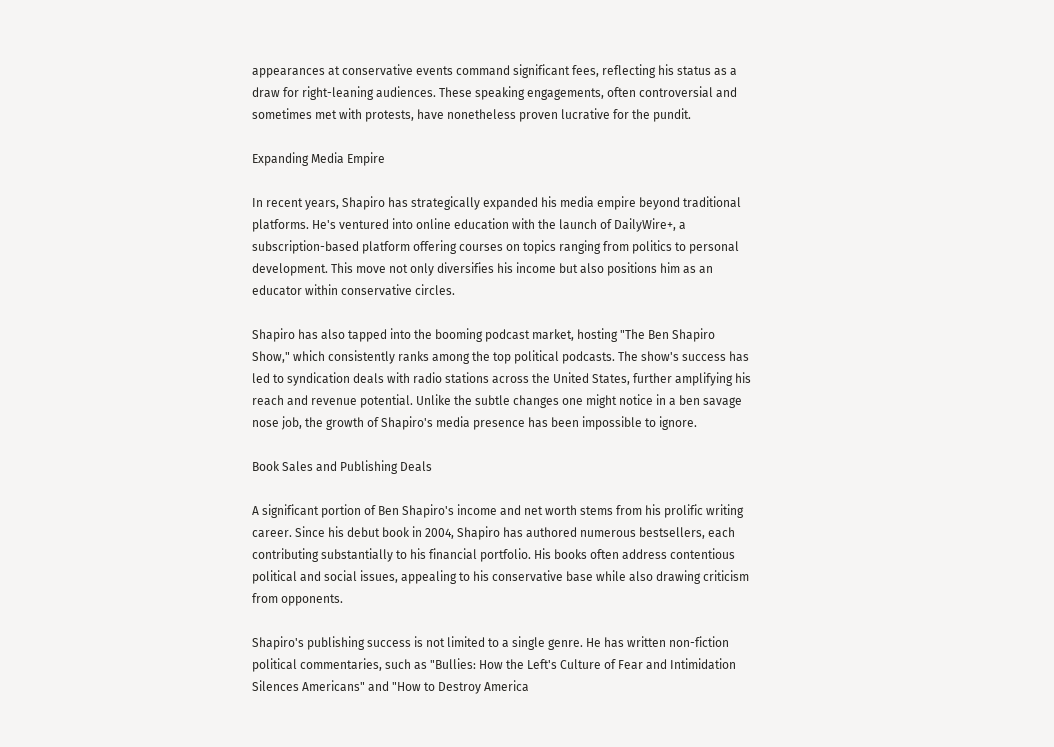appearances at conservative events command significant fees, reflecting his status as a draw for right-leaning audiences. These speaking engagements, often controversial and sometimes met with protests, have nonetheless proven lucrative for the pundit.

Expanding Media Empire

In recent years, Shapiro has strategically expanded his media empire beyond traditional platforms. He's ventured into online education with the launch of DailyWire+, a subscription-based platform offering courses on topics ranging from politics to personal development. This move not only diversifies his income but also positions him as an educator within conservative circles.

Shapiro has also tapped into the booming podcast market, hosting "The Ben Shapiro Show," which consistently ranks among the top political podcasts. The show's success has led to syndication deals with radio stations across the United States, further amplifying his reach and revenue potential. Unlike the subtle changes one might notice in a ben savage nose job, the growth of Shapiro's media presence has been impossible to ignore.

Book Sales and Publishing Deals

A significant portion of Ben Shapiro's income and net worth stems from his prolific writing career. Since his debut book in 2004, Shapiro has authored numerous bestsellers, each contributing substantially to his financial portfolio. His books often address contentious political and social issues, appealing to his conservative base while also drawing criticism from opponents.

Shapiro's publishing success is not limited to a single genre. He has written non-fiction political commentaries, such as "Bullies: How the Left's Culture of Fear and Intimidation Silences Americans" and "How to Destroy America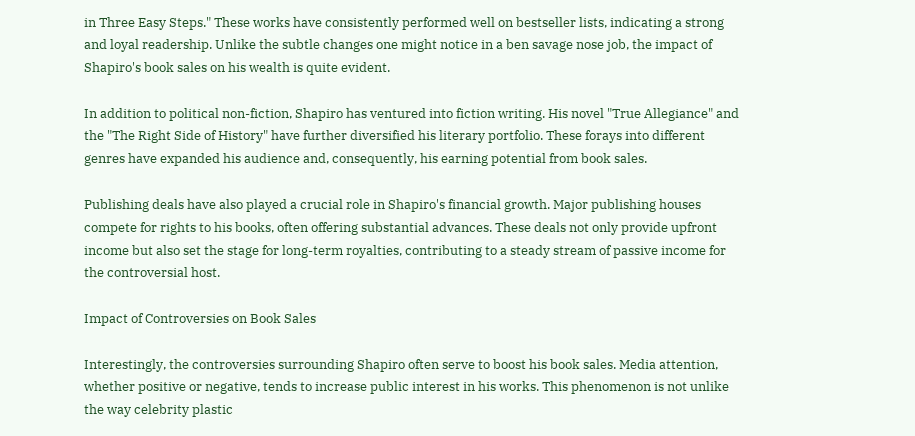in Three Easy Steps." These works have consistently performed well on bestseller lists, indicating a strong and loyal readership. Unlike the subtle changes one might notice in a ben savage nose job, the impact of Shapiro's book sales on his wealth is quite evident.

In addition to political non-fiction, Shapiro has ventured into fiction writing. His novel "True Allegiance" and the "The Right Side of History" have further diversified his literary portfolio. These forays into different genres have expanded his audience and, consequently, his earning potential from book sales.

Publishing deals have also played a crucial role in Shapiro's financial growth. Major publishing houses compete for rights to his books, often offering substantial advances. These deals not only provide upfront income but also set the stage for long-term royalties, contributing to a steady stream of passive income for the controversial host.

Impact of Controversies on Book Sales

Interestingly, the controversies surrounding Shapiro often serve to boost his book sales. Media attention, whether positive or negative, tends to increase public interest in his works. This phenomenon is not unlike the way celebrity plastic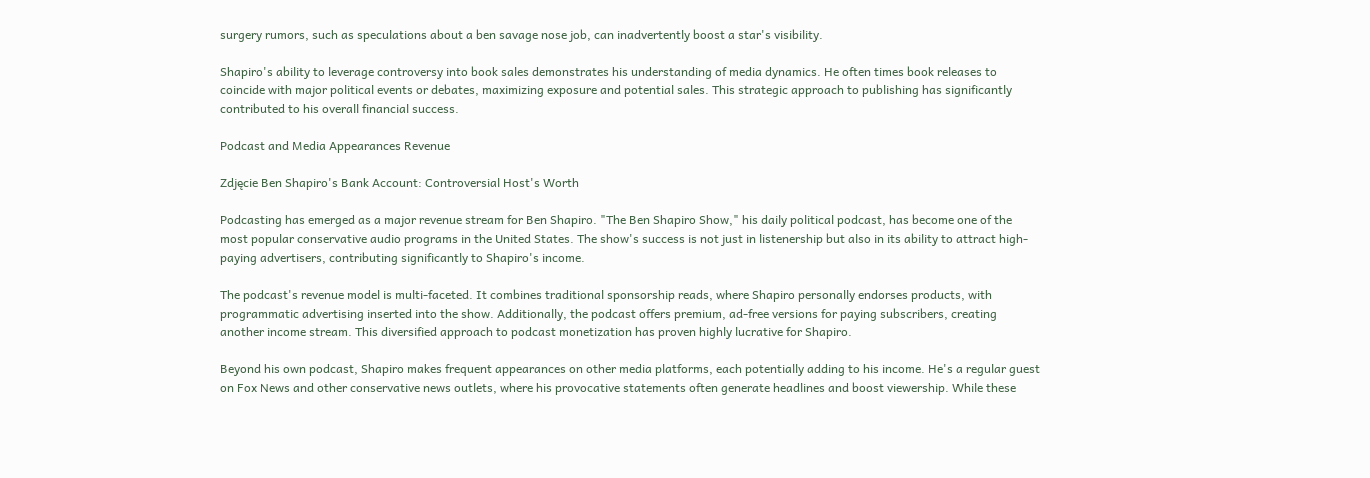surgery rumors, such as speculations about a ben savage nose job, can inadvertently boost a star's visibility.

Shapiro's ability to leverage controversy into book sales demonstrates his understanding of media dynamics. He often times book releases to coincide with major political events or debates, maximizing exposure and potential sales. This strategic approach to publishing has significantly contributed to his overall financial success.

Podcast and Media Appearances Revenue

Zdjęcie Ben Shapiro's Bank Account: Controversial Host's Worth

Podcasting has emerged as a major revenue stream for Ben Shapiro. "The Ben Shapiro Show," his daily political podcast, has become one of the most popular conservative audio programs in the United States. The show's success is not just in listenership but also in its ability to attract high-paying advertisers, contributing significantly to Shapiro's income.

The podcast's revenue model is multi-faceted. It combines traditional sponsorship reads, where Shapiro personally endorses products, with programmatic advertising inserted into the show. Additionally, the podcast offers premium, ad-free versions for paying subscribers, creating another income stream. This diversified approach to podcast monetization has proven highly lucrative for Shapiro.

Beyond his own podcast, Shapiro makes frequent appearances on other media platforms, each potentially adding to his income. He's a regular guest on Fox News and other conservative news outlets, where his provocative statements often generate headlines and boost viewership. While these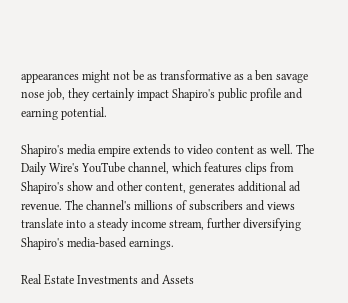appearances might not be as transformative as a ben savage nose job, they certainly impact Shapiro's public profile and earning potential.

Shapiro's media empire extends to video content as well. The Daily Wire's YouTube channel, which features clips from Shapiro's show and other content, generates additional ad revenue. The channel's millions of subscribers and views translate into a steady income stream, further diversifying Shapiro's media-based earnings.

Real Estate Investments and Assets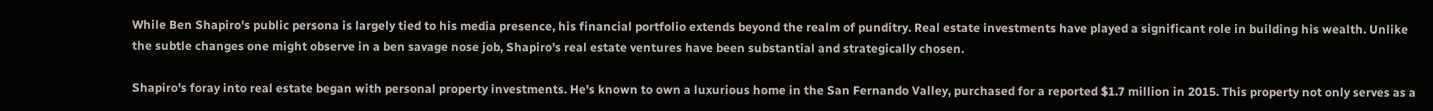While Ben Shapiro's public persona is largely tied to his media presence, his financial portfolio extends beyond the realm of punditry. Real estate investments have played a significant role in building his wealth. Unlike the subtle changes one might observe in a ben savage nose job, Shapiro's real estate ventures have been substantial and strategically chosen.

Shapiro's foray into real estate began with personal property investments. He's known to own a luxurious home in the San Fernando Valley, purchased for a reported $1.7 million in 2015. This property not only serves as a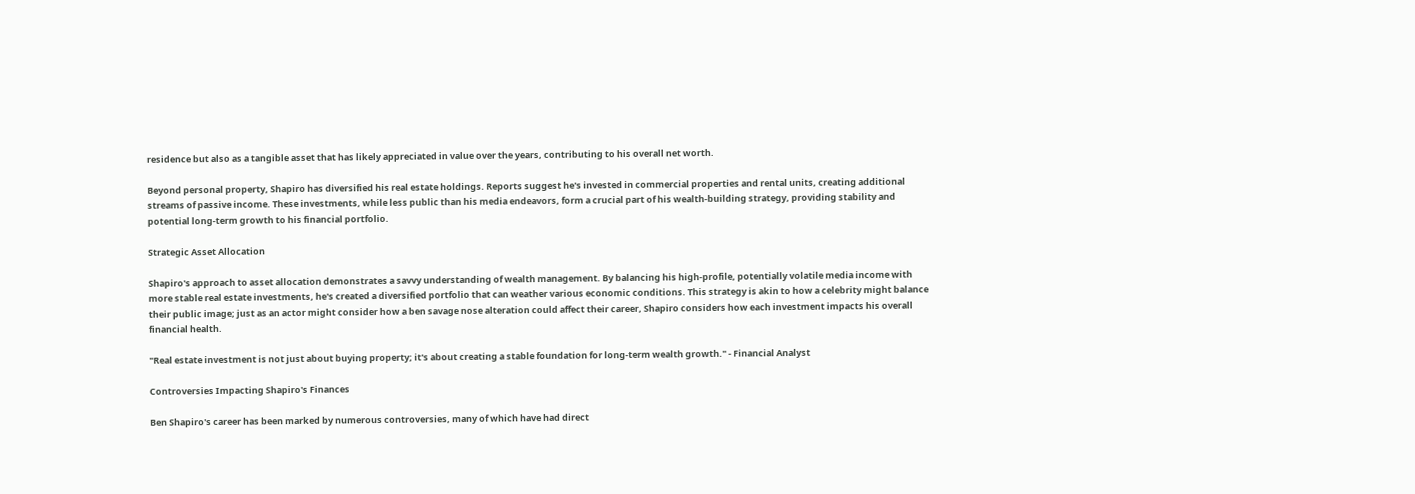residence but also as a tangible asset that has likely appreciated in value over the years, contributing to his overall net worth.

Beyond personal property, Shapiro has diversified his real estate holdings. Reports suggest he's invested in commercial properties and rental units, creating additional streams of passive income. These investments, while less public than his media endeavors, form a crucial part of his wealth-building strategy, providing stability and potential long-term growth to his financial portfolio.

Strategic Asset Allocation

Shapiro's approach to asset allocation demonstrates a savvy understanding of wealth management. By balancing his high-profile, potentially volatile media income with more stable real estate investments, he's created a diversified portfolio that can weather various economic conditions. This strategy is akin to how a celebrity might balance their public image; just as an actor might consider how a ben savage nose alteration could affect their career, Shapiro considers how each investment impacts his overall financial health.

"Real estate investment is not just about buying property; it's about creating a stable foundation for long-term wealth growth." - Financial Analyst

Controversies Impacting Shapiro's Finances

Ben Shapiro's career has been marked by numerous controversies, many of which have had direct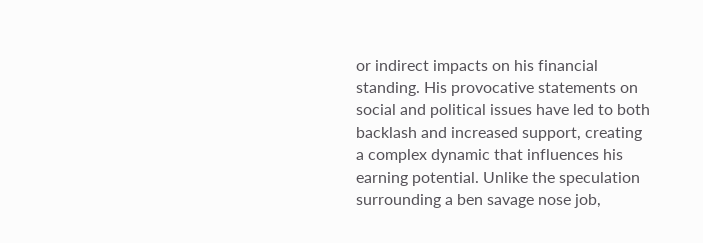or indirect impacts on his financial standing. His provocative statements on social and political issues have led to both backlash and increased support, creating a complex dynamic that influences his earning potential. Unlike the speculation surrounding a ben savage nose job,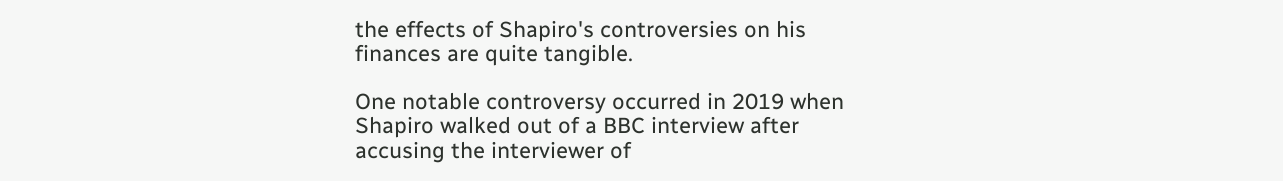the effects of Shapiro's controversies on his finances are quite tangible.

One notable controversy occurred in 2019 when Shapiro walked out of a BBC interview after accusing the interviewer of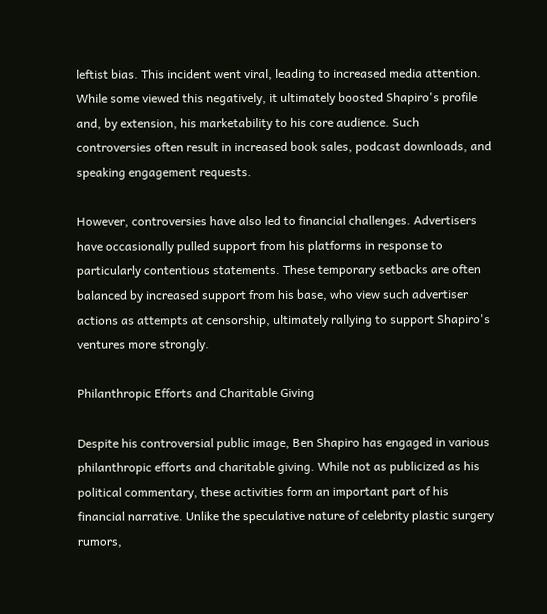leftist bias. This incident went viral, leading to increased media attention. While some viewed this negatively, it ultimately boosted Shapiro's profile and, by extension, his marketability to his core audience. Such controversies often result in increased book sales, podcast downloads, and speaking engagement requests.

However, controversies have also led to financial challenges. Advertisers have occasionally pulled support from his platforms in response to particularly contentious statements. These temporary setbacks are often balanced by increased support from his base, who view such advertiser actions as attempts at censorship, ultimately rallying to support Shapiro's ventures more strongly.

Philanthropic Efforts and Charitable Giving

Despite his controversial public image, Ben Shapiro has engaged in various philanthropic efforts and charitable giving. While not as publicized as his political commentary, these activities form an important part of his financial narrative. Unlike the speculative nature of celebrity plastic surgery rumors,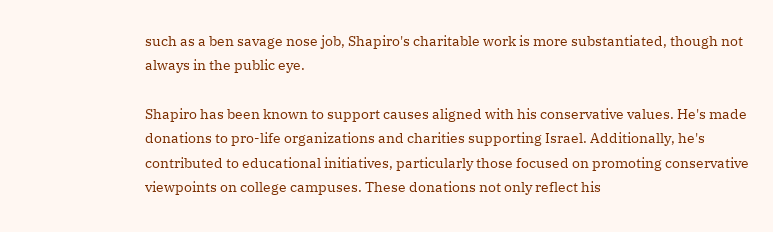such as a ben savage nose job, Shapiro's charitable work is more substantiated, though not always in the public eye.

Shapiro has been known to support causes aligned with his conservative values. He's made donations to pro-life organizations and charities supporting Israel. Additionally, he's contributed to educational initiatives, particularly those focused on promoting conservative viewpoints on college campuses. These donations not only reflect his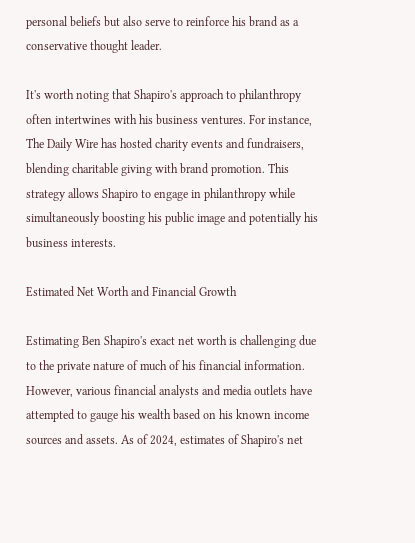personal beliefs but also serve to reinforce his brand as a conservative thought leader.

It's worth noting that Shapiro's approach to philanthropy often intertwines with his business ventures. For instance, The Daily Wire has hosted charity events and fundraisers, blending charitable giving with brand promotion. This strategy allows Shapiro to engage in philanthropy while simultaneously boosting his public image and potentially his business interests.

Estimated Net Worth and Financial Growth

Estimating Ben Shapiro's exact net worth is challenging due to the private nature of much of his financial information. However, various financial analysts and media outlets have attempted to gauge his wealth based on his known income sources and assets. As of 2024, estimates of Shapiro's net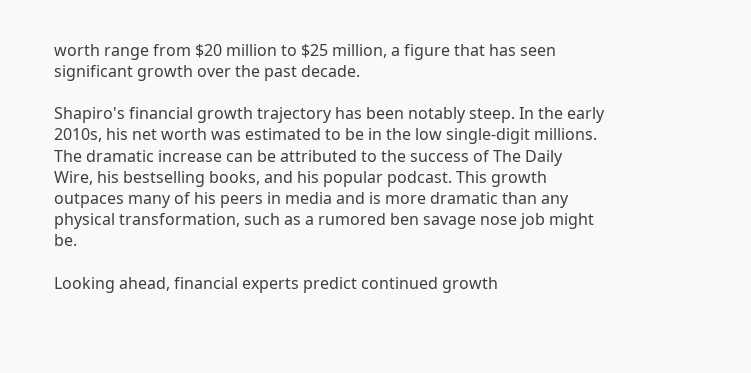worth range from $20 million to $25 million, a figure that has seen significant growth over the past decade.

Shapiro's financial growth trajectory has been notably steep. In the early 2010s, his net worth was estimated to be in the low single-digit millions. The dramatic increase can be attributed to the success of The Daily Wire, his bestselling books, and his popular podcast. This growth outpaces many of his peers in media and is more dramatic than any physical transformation, such as a rumored ben savage nose job might be.

Looking ahead, financial experts predict continued growth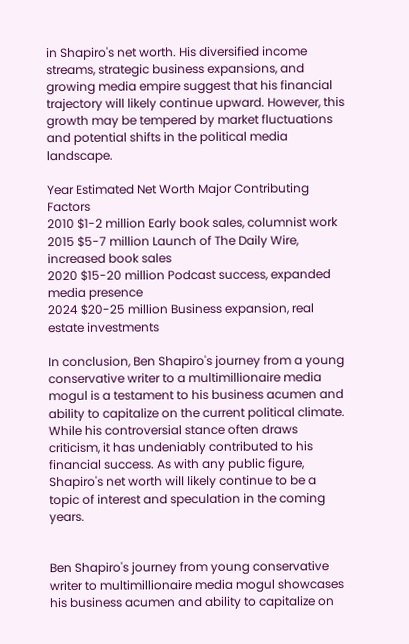in Shapiro's net worth. His diversified income streams, strategic business expansions, and growing media empire suggest that his financial trajectory will likely continue upward. However, this growth may be tempered by market fluctuations and potential shifts in the political media landscape.

Year Estimated Net Worth Major Contributing Factors
2010 $1-2 million Early book sales, columnist work
2015 $5-7 million Launch of The Daily Wire, increased book sales
2020 $15-20 million Podcast success, expanded media presence
2024 $20-25 million Business expansion, real estate investments

In conclusion, Ben Shapiro's journey from a young conservative writer to a multimillionaire media mogul is a testament to his business acumen and ability to capitalize on the current political climate. While his controversial stance often draws criticism, it has undeniably contributed to his financial success. As with any public figure, Shapiro's net worth will likely continue to be a topic of interest and speculation in the coming years.


Ben Shapiro's journey from young conservative writer to multimillionaire media mogul showcases his business acumen and ability to capitalize on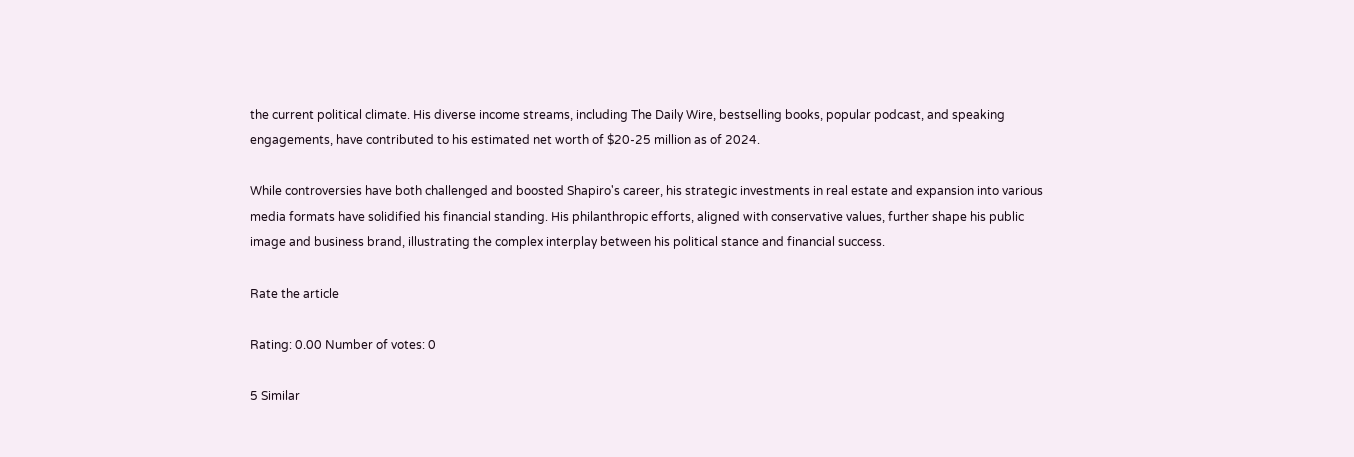the current political climate. His diverse income streams, including The Daily Wire, bestselling books, popular podcast, and speaking engagements, have contributed to his estimated net worth of $20-25 million as of 2024.

While controversies have both challenged and boosted Shapiro's career, his strategic investments in real estate and expansion into various media formats have solidified his financial standing. His philanthropic efforts, aligned with conservative values, further shape his public image and business brand, illustrating the complex interplay between his political stance and financial success.

Rate the article

Rating: 0.00 Number of votes: 0

5 Similar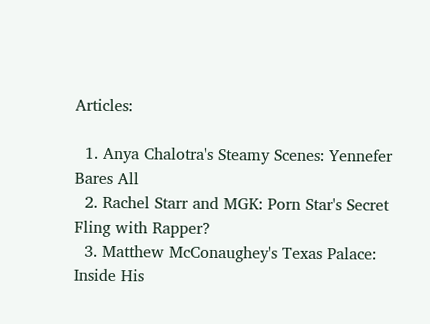Articles:

  1. Anya Chalotra's Steamy Scenes: Yennefer Bares All
  2. Rachel Starr and MGK: Porn Star's Secret Fling with Rapper?
  3. Matthew McConaughey's Texas Palace: Inside His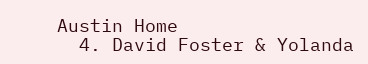Austin Home
  4. David Foster & Yolanda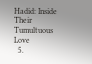Hadid: Inside Their Tumultuous Love
  5.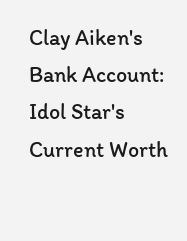Clay Aiken's Bank Account: Idol Star's Current Worth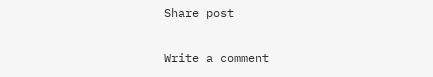Share post

Write a comment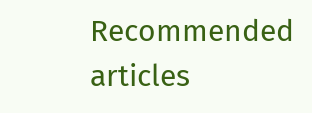Recommended articles